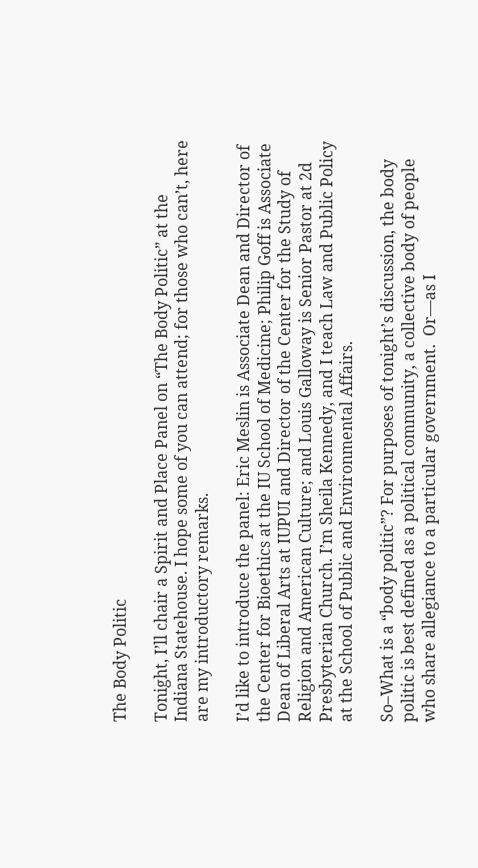The Body Politic

Tonight, I’ll chair a Spirit and Place Panel on “The Body Politic” at the Indiana Statehouse. I hope some of you can attend; for those who can’t, here are my introductory remarks.

I’d like to introduce the panel: Eric Meslin is Associate Dean and Director of the Center for Bioethics at the IU School of Medicine; Philip Goff is Associate Dean of Liberal Arts at IUPUI and Director of the Center for the Study of Religion and American Culture; and Louis Galloway is Senior Pastor at 2d Presbyterian Church. I’m Sheila Kennedy, and I teach Law and Public Policy at the School of Public and Environmental Affairs.

So–What is a “body politic”? For purposes of tonight’s discussion, the body politic is best defined as a political community, a collective body of people who share allegiance to a particular government.  Or—as I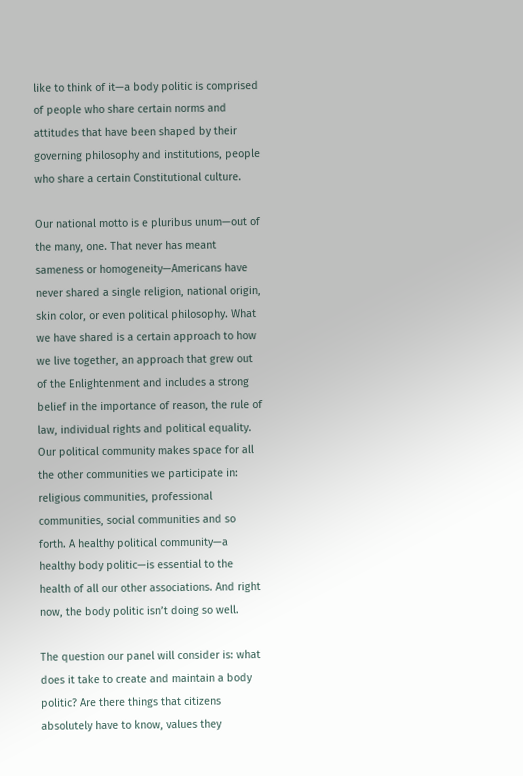like to think of it—a body politic is comprised of people who share certain norms and attitudes that have been shaped by their governing philosophy and institutions, people who share a certain Constitutional culture.

Our national motto is e pluribus unum—out of the many, one. That never has meant sameness or homogeneity—Americans have never shared a single religion, national origin, skin color, or even political philosophy. What we have shared is a certain approach to how we live together, an approach that grew out of the Enlightenment and includes a strong belief in the importance of reason, the rule of law, individual rights and political equality. Our political community makes space for all the other communities we participate in: religious communities, professional communities, social communities and so forth. A healthy political community—a healthy body politic—is essential to the health of all our other associations. And right now, the body politic isn’t doing so well.

The question our panel will consider is: what does it take to create and maintain a body politic? Are there things that citizens absolutely have to know, values they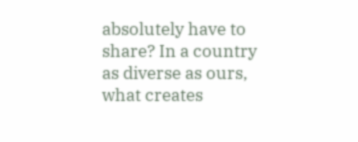absolutely have to share? In a country as diverse as ours, what creates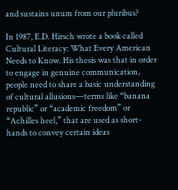and sustains unum from our pluribus?

In 1987, E.D. Hirsch wrote a book called Cultural Literacy: What Every American Needs to Know. His thesis was that in order to engage in genuine communication, people need to share a basic understanding of cultural allusions—terms like “banana republic” or “academic freedom” or “Achilles heel,” that are used as short-hands to convey certain ideas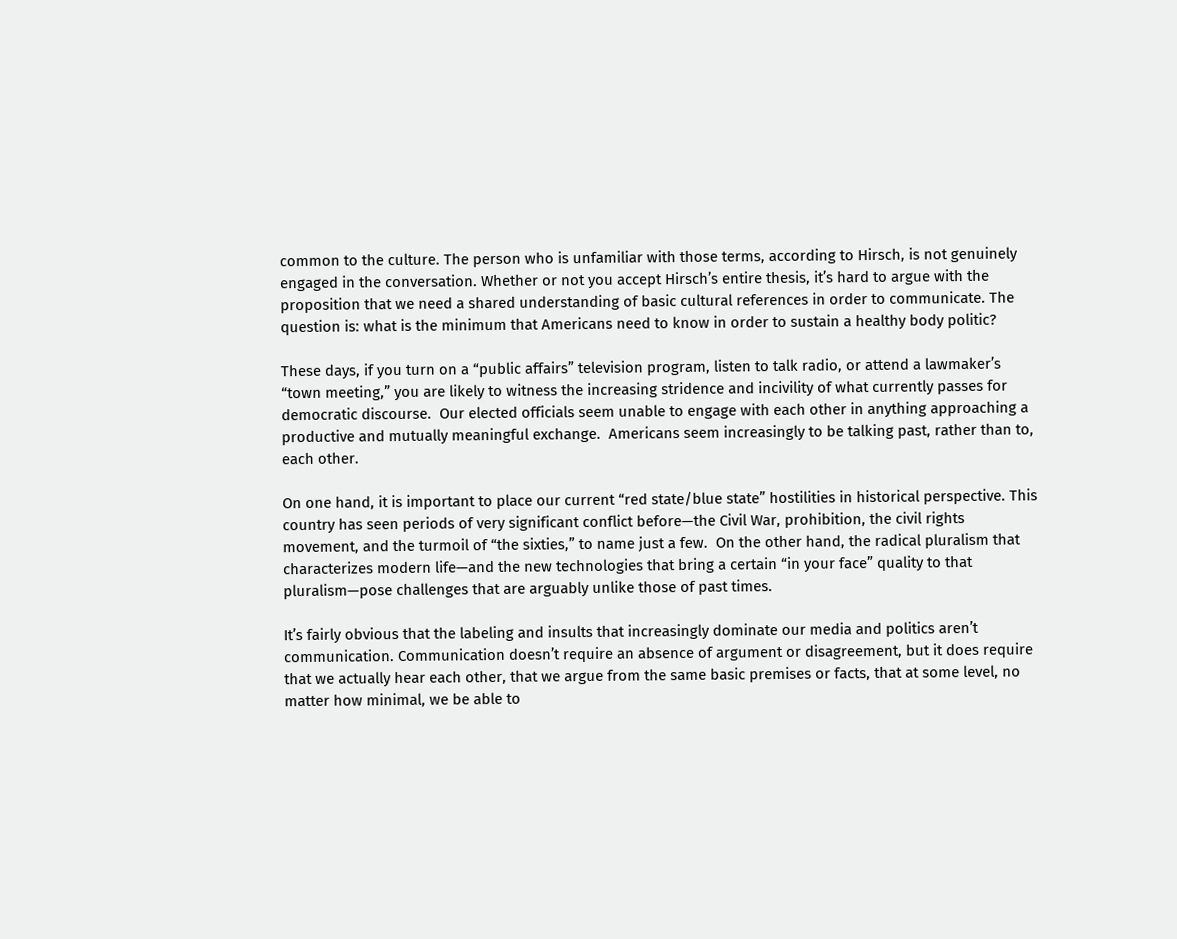common to the culture. The person who is unfamiliar with those terms, according to Hirsch, is not genuinely engaged in the conversation. Whether or not you accept Hirsch’s entire thesis, it’s hard to argue with the proposition that we need a shared understanding of basic cultural references in order to communicate. The question is: what is the minimum that Americans need to know in order to sustain a healthy body politic?

These days, if you turn on a “public affairs” television program, listen to talk radio, or attend a lawmaker’s “town meeting,” you are likely to witness the increasing stridence and incivility of what currently passes for democratic discourse.  Our elected officials seem unable to engage with each other in anything approaching a productive and mutually meaningful exchange.  Americans seem increasingly to be talking past, rather than to, each other.

On one hand, it is important to place our current “red state/blue state” hostilities in historical perspective. This country has seen periods of very significant conflict before—the Civil War, prohibition, the civil rights movement, and the turmoil of “the sixties,” to name just a few.  On the other hand, the radical pluralism that characterizes modern life—and the new technologies that bring a certain “in your face” quality to that pluralism—pose challenges that are arguably unlike those of past times.

It’s fairly obvious that the labeling and insults that increasingly dominate our media and politics aren’t communication. Communication doesn’t require an absence of argument or disagreement, but it does require that we actually hear each other, that we argue from the same basic premises or facts, that at some level, no matter how minimal, we be able to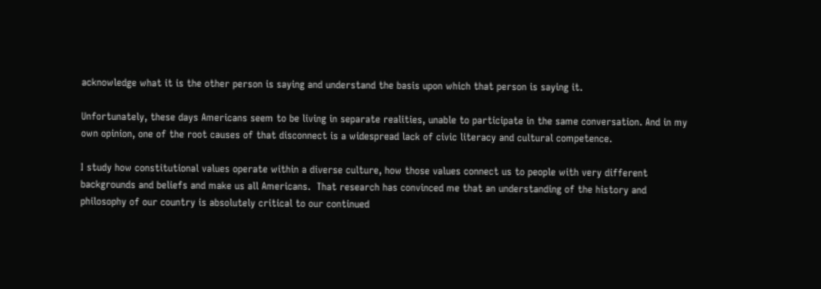acknowledge what it is the other person is saying and understand the basis upon which that person is saying it.

Unfortunately, these days Americans seem to be living in separate realities, unable to participate in the same conversation. And in my own opinion, one of the root causes of that disconnect is a widespread lack of civic literacy and cultural competence.

I study how constitutional values operate within a diverse culture, how those values connect us to people with very different backgrounds and beliefs and make us all Americans.  That research has convinced me that an understanding of the history and philosophy of our country is absolutely critical to our continued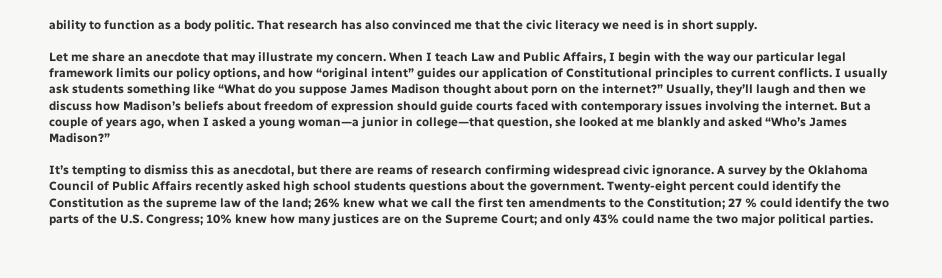ability to function as a body politic. That research has also convinced me that the civic literacy we need is in short supply.

Let me share an anecdote that may illustrate my concern. When I teach Law and Public Affairs, I begin with the way our particular legal framework limits our policy options, and how “original intent” guides our application of Constitutional principles to current conflicts. I usually ask students something like “What do you suppose James Madison thought about porn on the internet?” Usually, they’ll laugh and then we discuss how Madison’s beliefs about freedom of expression should guide courts faced with contemporary issues involving the internet. But a couple of years ago, when I asked a young woman—a junior in college—that question, she looked at me blankly and asked “Who’s James Madison?”

It’s tempting to dismiss this as anecdotal, but there are reams of research confirming widespread civic ignorance. A survey by the Oklahoma Council of Public Affairs recently asked high school students questions about the government. Twenty-eight percent could identify the Constitution as the supreme law of the land; 26% knew what we call the first ten amendments to the Constitution; 27 % could identify the two parts of the U.S. Congress; 10% knew how many justices are on the Supreme Court; and only 43% could name the two major political parties.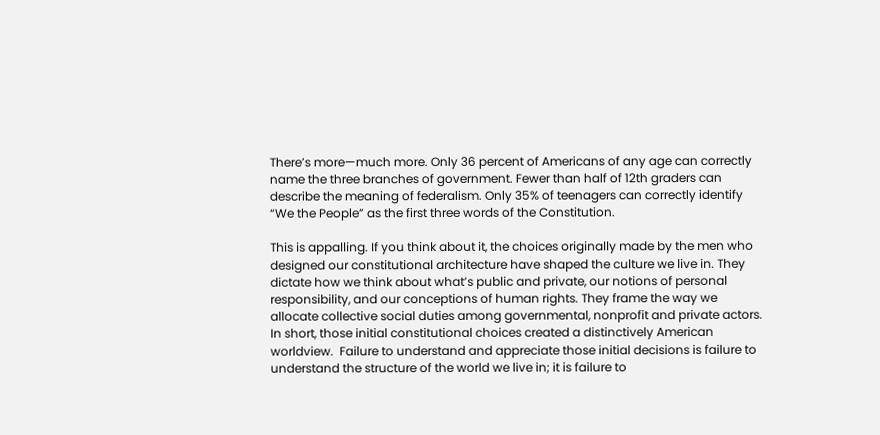There’s more—much more. Only 36 percent of Americans of any age can correctly name the three branches of government. Fewer than half of 12th graders can describe the meaning of federalism. Only 35% of teenagers can correctly identify “We the People” as the first three words of the Constitution.

This is appalling. If you think about it, the choices originally made by the men who designed our constitutional architecture have shaped the culture we live in. They dictate how we think about what’s public and private, our notions of personal responsibility, and our conceptions of human rights. They frame the way we allocate collective social duties among governmental, nonprofit and private actors. In short, those initial constitutional choices created a distinctively American worldview.  Failure to understand and appreciate those initial decisions is failure to understand the structure of the world we live in; it is failure to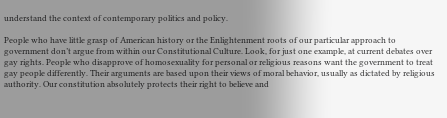understand the context of contemporary politics and policy.

People who have little grasp of American history or the Enlightenment roots of our particular approach to government don’t argue from within our Constitutional Culture. Look, for just one example, at current debates over gay rights. People who disapprove of homosexuality for personal or religious reasons want the government to treat gay people differently. Their arguments are based upon their views of moral behavior, usually as dictated by religious authority. Our constitution absolutely protects their right to believe and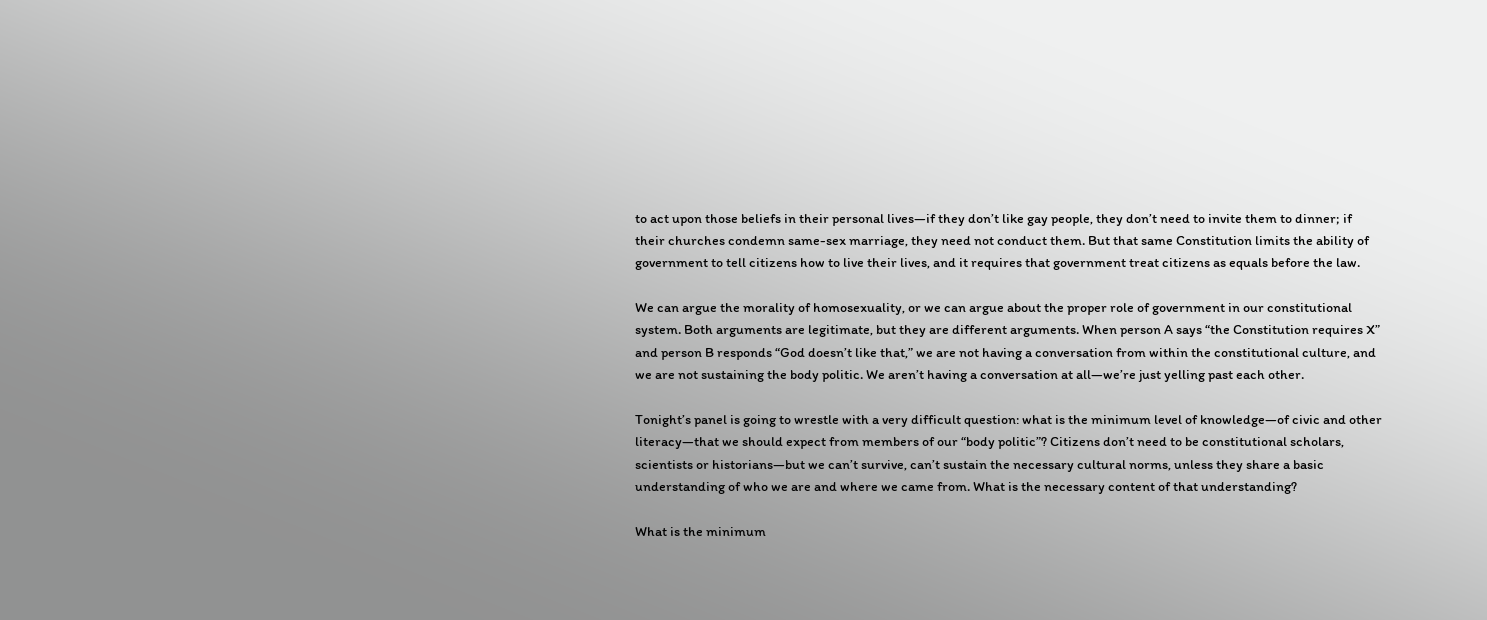to act upon those beliefs in their personal lives—if they don’t like gay people, they don’t need to invite them to dinner; if their churches condemn same-sex marriage, they need not conduct them. But that same Constitution limits the ability of government to tell citizens how to live their lives, and it requires that government treat citizens as equals before the law.

We can argue the morality of homosexuality, or we can argue about the proper role of government in our constitutional system. Both arguments are legitimate, but they are different arguments. When person A says “the Constitution requires X” and person B responds “God doesn’t like that,” we are not having a conversation from within the constitutional culture, and we are not sustaining the body politic. We aren’t having a conversation at all—we’re just yelling past each other.

Tonight’s panel is going to wrestle with a very difficult question: what is the minimum level of knowledge—of civic and other literacy—that we should expect from members of our “body politic”? Citizens don’t need to be constitutional scholars, scientists or historians—but we can’t survive, can’t sustain the necessary cultural norms, unless they share a basic understanding of who we are and where we came from. What is the necessary content of that understanding?

What is the minimum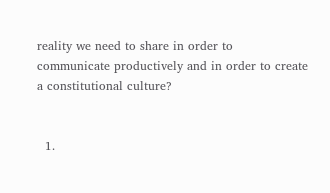reality we need to share in order to communicate productively and in order to create a constitutional culture?


  1.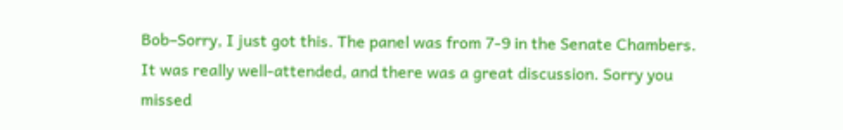Bob–Sorry, I just got this. The panel was from 7-9 in the Senate Chambers. It was really well-attended, and there was a great discussion. Sorry you missed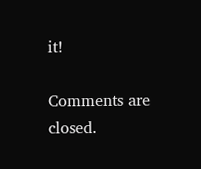it!

Comments are closed.